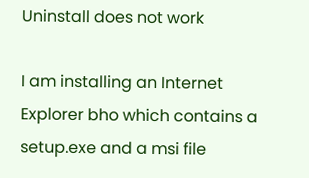Uninstall does not work

I am installing an Internet Explorer bho which contains a setup.exe and a msi file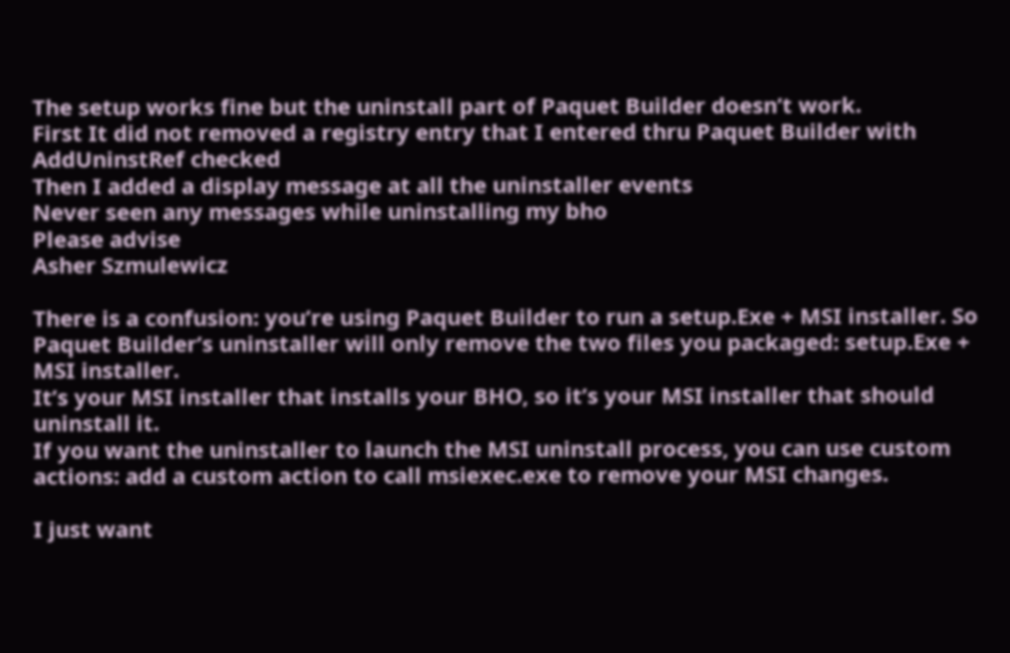The setup works fine but the uninstall part of Paquet Builder doesn’t work.
First It did not removed a registry entry that I entered thru Paquet Builder with AddUninstRef checked
Then I added a display message at all the uninstaller events
Never seen any messages while uninstalling my bho
Please advise
Asher Szmulewicz

There is a confusion: you’re using Paquet Builder to run a setup.Exe + MSI installer. So Paquet Builder’s uninstaller will only remove the two files you packaged: setup.Exe + MSI installer.
It’s your MSI installer that installs your BHO, so it’s your MSI installer that should uninstall it.
If you want the uninstaller to launch the MSI uninstall process, you can use custom actions: add a custom action to call msiexec.exe to remove your MSI changes.

I just want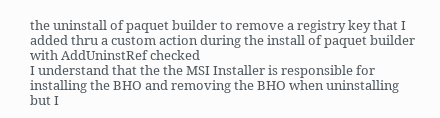the uninstall of paquet builder to remove a registry key that I added thru a custom action during the install of paquet builder with AddUninstRef checked
I understand that the the MSI Installer is responsible for installing the BHO and removing the BHO when uninstalling
but I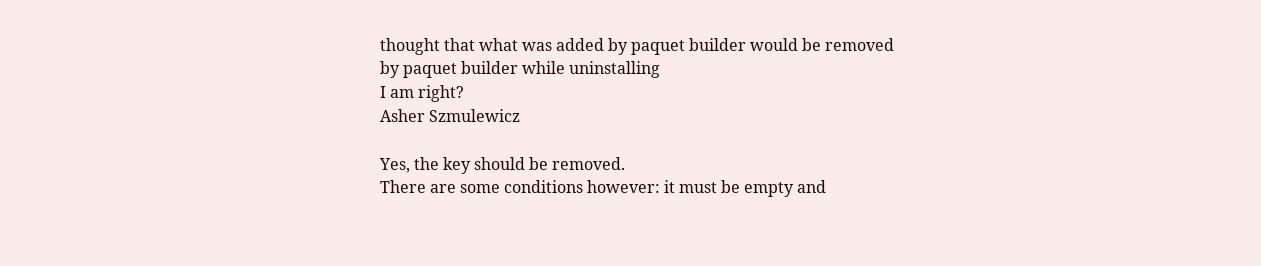thought that what was added by paquet builder would be removed by paquet builder while uninstalling
I am right?
Asher Szmulewicz

Yes, the key should be removed.
There are some conditions however: it must be empty and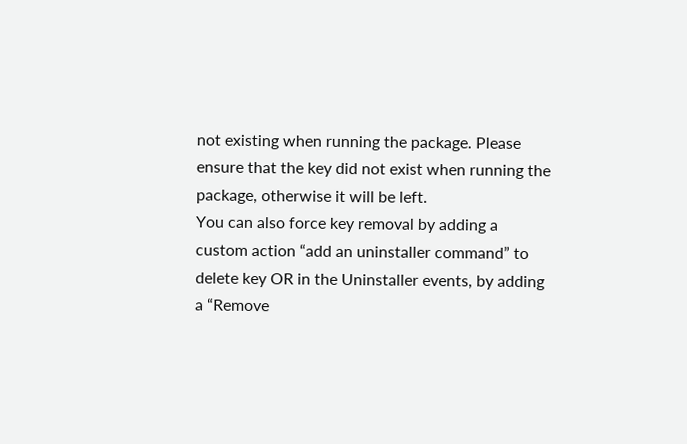not existing when running the package. Please ensure that the key did not exist when running the package, otherwise it will be left.
You can also force key removal by adding a custom action “add an uninstaller command” to delete key OR in the Uninstaller events, by adding a “Remove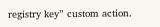registry key” custom action.